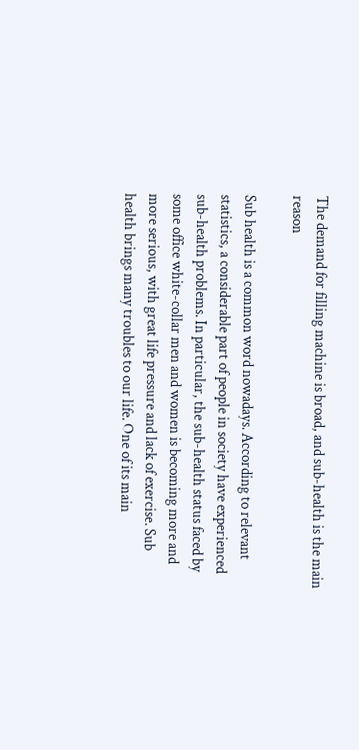The demand for filling machine is broad, and sub-health is the main reason

Sub health is a common word nowadays. According to relevant statistics, a considerable part of people in society have experienced sub-health problems. In particular, the sub-health status faced by some office white-collar men and women is becoming more and more serious, with great life pressure and lack of exercise. Sub health brings many troubles to our life. One of its main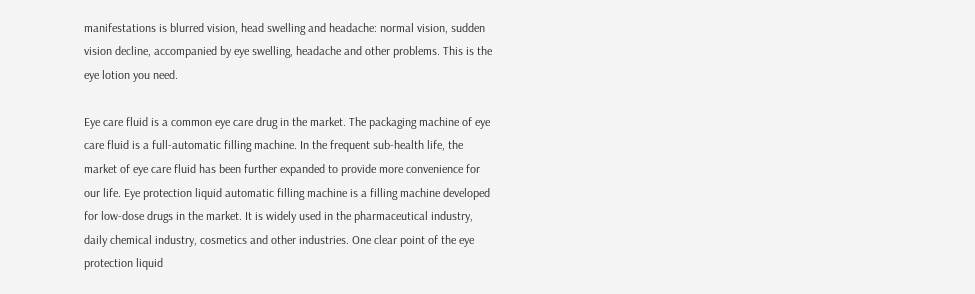manifestations is blurred vision, head swelling and headache: normal vision, sudden vision decline, accompanied by eye swelling, headache and other problems. This is the eye lotion you need.

Eye care fluid is a common eye care drug in the market. The packaging machine of eye care fluid is a full-automatic filling machine. In the frequent sub-health life, the market of eye care fluid has been further expanded to provide more convenience for our life. Eye protection liquid automatic filling machine is a filling machine developed for low-dose drugs in the market. It is widely used in the pharmaceutical industry, daily chemical industry, cosmetics and other industries. One clear point of the eye protection liquid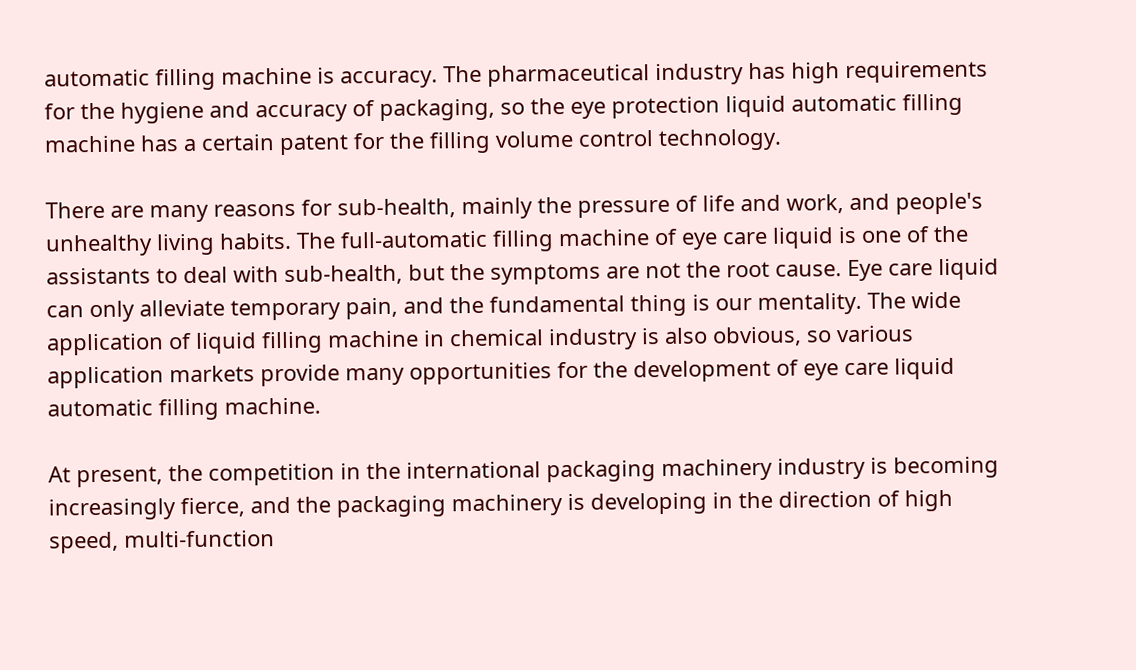automatic filling machine is accuracy. The pharmaceutical industry has high requirements for the hygiene and accuracy of packaging, so the eye protection liquid automatic filling machine has a certain patent for the filling volume control technology.

There are many reasons for sub-health, mainly the pressure of life and work, and people's unhealthy living habits. The full-automatic filling machine of eye care liquid is one of the assistants to deal with sub-health, but the symptoms are not the root cause. Eye care liquid can only alleviate temporary pain, and the fundamental thing is our mentality. The wide application of liquid filling machine in chemical industry is also obvious, so various application markets provide many opportunities for the development of eye care liquid automatic filling machine.

At present, the competition in the international packaging machinery industry is becoming increasingly fierce, and the packaging machinery is developing in the direction of high speed, multi-function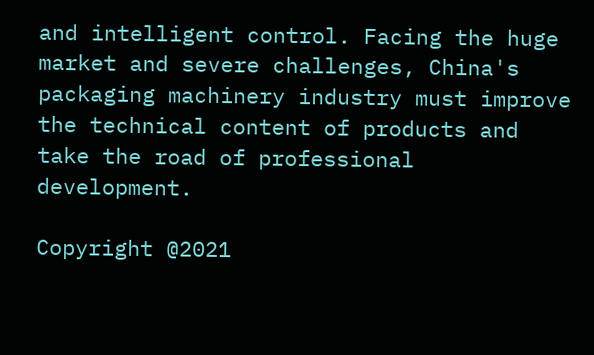and intelligent control. Facing the huge market and severe challenges, China's packaging machinery industry must improve the technical content of products and take the road of professional development.

Copyright @2021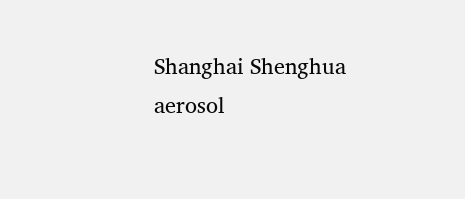Shanghai Shenghua aerosol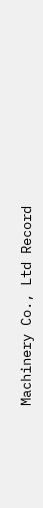Machinery Co., Ltd Record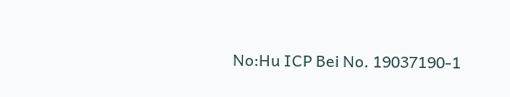No:Hu ICP Bei No. 19037190-1